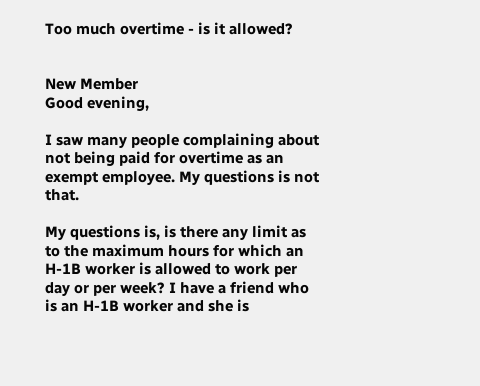Too much overtime - is it allowed?


New Member
Good evening,

I saw many people complaining about not being paid for overtime as an exempt employee. My questions is not that.

My questions is, is there any limit as to the maximum hours for which an H-1B worker is allowed to work per day or per week? I have a friend who is an H-1B worker and she is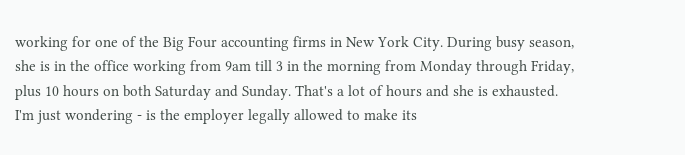working for one of the Big Four accounting firms in New York City. During busy season, she is in the office working from 9am till 3 in the morning from Monday through Friday, plus 10 hours on both Saturday and Sunday. That's a lot of hours and she is exhausted. I'm just wondering - is the employer legally allowed to make its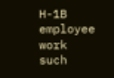H-1B employee work such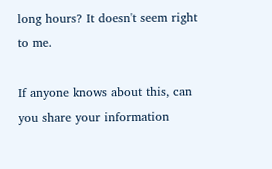long hours? It doesn't seem right to me.

If anyone knows about this, can you share your information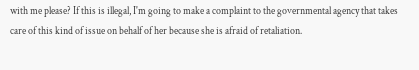with me please? If this is illegal, I'm going to make a complaint to the governmental agency that takes care of this kind of issue on behalf of her because she is afraid of retaliation.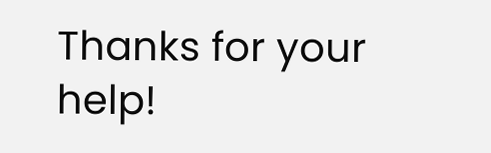Thanks for your help!